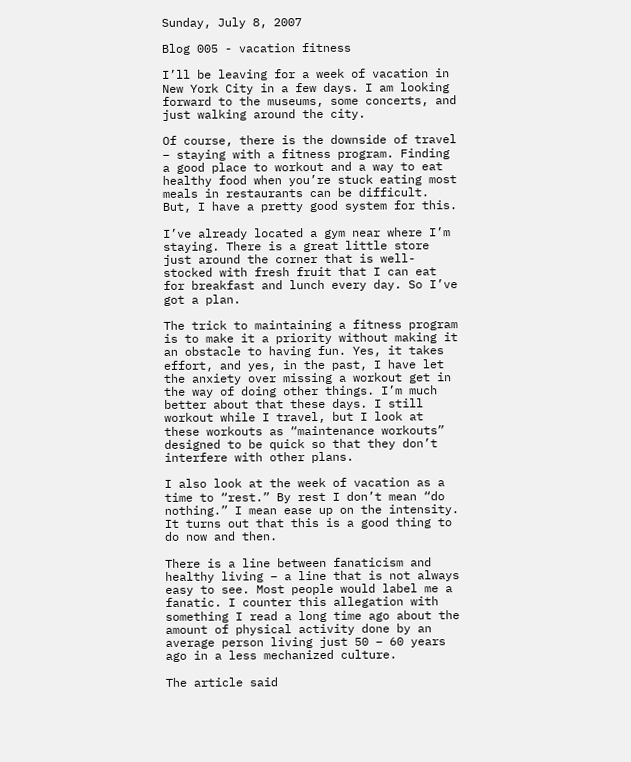Sunday, July 8, 2007

Blog 005 - vacation fitness

I’ll be leaving for a week of vacation in New York City in a few days. I am looking forward to the museums, some concerts, and just walking around the city.

Of course, there is the downside of travel – staying with a fitness program. Finding a good place to workout and a way to eat healthy food when you’re stuck eating most meals in restaurants can be difficult. But, I have a pretty good system for this.

I’ve already located a gym near where I’m staying. There is a great little store just around the corner that is well-stocked with fresh fruit that I can eat for breakfast and lunch every day. So I’ve got a plan.

The trick to maintaining a fitness program is to make it a priority without making it an obstacle to having fun. Yes, it takes effort, and yes, in the past, I have let the anxiety over missing a workout get in the way of doing other things. I’m much better about that these days. I still workout while I travel, but I look at these workouts as “maintenance workouts” designed to be quick so that they don’t interfere with other plans.

I also look at the week of vacation as a time to “rest.” By rest I don’t mean “do nothing.” I mean ease up on the intensity. It turns out that this is a good thing to do now and then.

There is a line between fanaticism and healthy living – a line that is not always easy to see. Most people would label me a fanatic. I counter this allegation with something I read a long time ago about the amount of physical activity done by an average person living just 50 – 60 years ago in a less mechanized culture.

The article said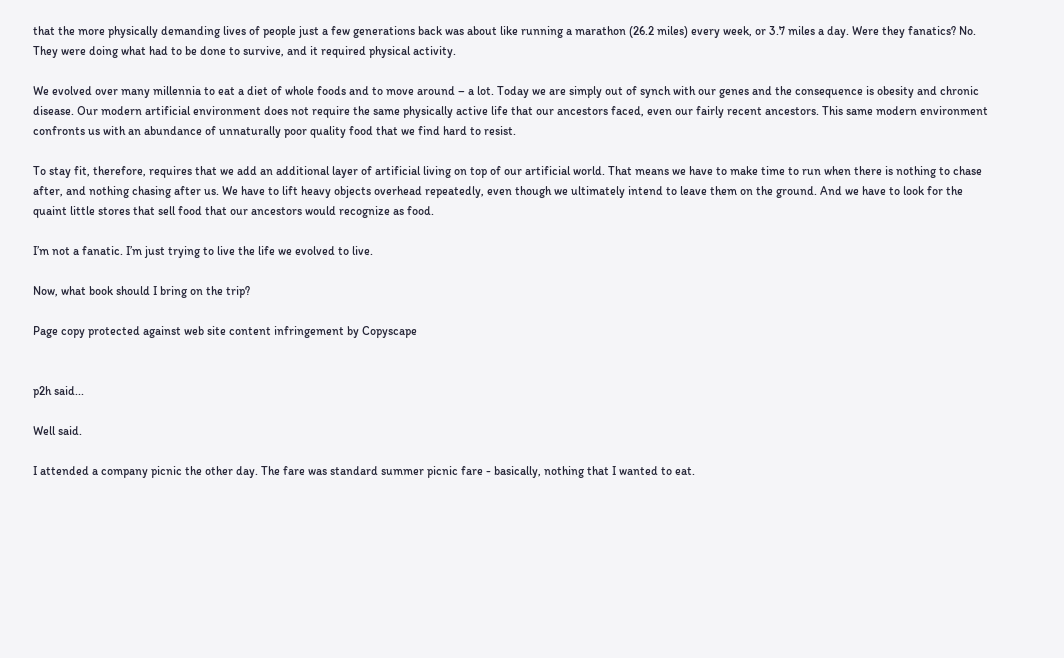that the more physically demanding lives of people just a few generations back was about like running a marathon (26.2 miles) every week, or 3.7 miles a day. Were they fanatics? No. They were doing what had to be done to survive, and it required physical activity.

We evolved over many millennia to eat a diet of whole foods and to move around – a lot. Today we are simply out of synch with our genes and the consequence is obesity and chronic disease. Our modern artificial environment does not require the same physically active life that our ancestors faced, even our fairly recent ancestors. This same modern environment confronts us with an abundance of unnaturally poor quality food that we find hard to resist.

To stay fit, therefore, requires that we add an additional layer of artificial living on top of our artificial world. That means we have to make time to run when there is nothing to chase after, and nothing chasing after us. We have to lift heavy objects overhead repeatedly, even though we ultimately intend to leave them on the ground. And we have to look for the quaint little stores that sell food that our ancestors would recognize as food.

I’m not a fanatic. I’m just trying to live the life we evolved to live.

Now, what book should I bring on the trip?

Page copy protected against web site content infringement by Copyscape


p2h said...

Well said.

I attended a company picnic the other day. The fare was standard summer picnic fare - basically, nothing that I wanted to eat.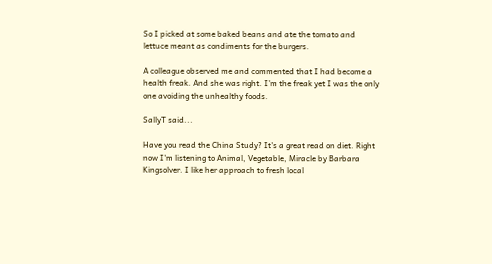So I picked at some baked beans and ate the tomato and lettuce meant as condiments for the burgers.

A colleague observed me and commented that I had become a health freak. And she was right. I'm the freak yet I was the only one avoiding the unhealthy foods.

SallyT said...

Have you read the China Study? It's a great read on diet. Right now I'm listening to Animal, Vegetable, Miracle by Barbara Kingsolver. I like her approach to fresh local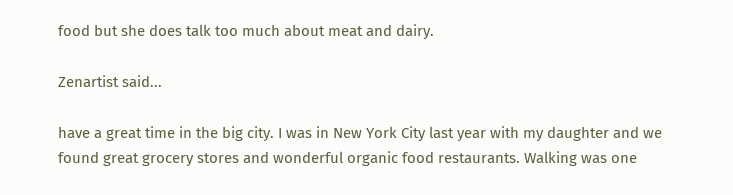food but she does talk too much about meat and dairy.

Zenartist said...

have a great time in the big city. I was in New York City last year with my daughter and we found great grocery stores and wonderful organic food restaurants. Walking was one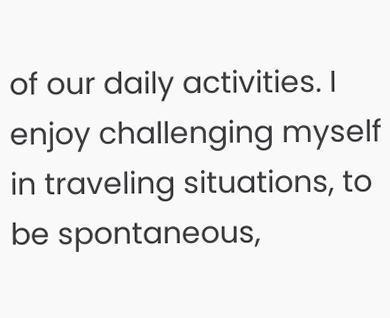of our daily activities. I enjoy challenging myself in traveling situations, to be spontaneous,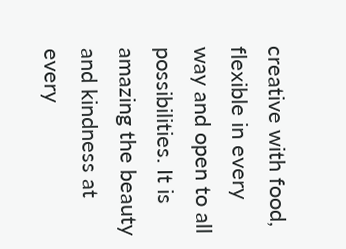creative with food, flexible in every way and open to all possibilities. It is amazing the beauty and kindness at every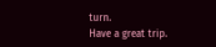turn.
Have a great trip.